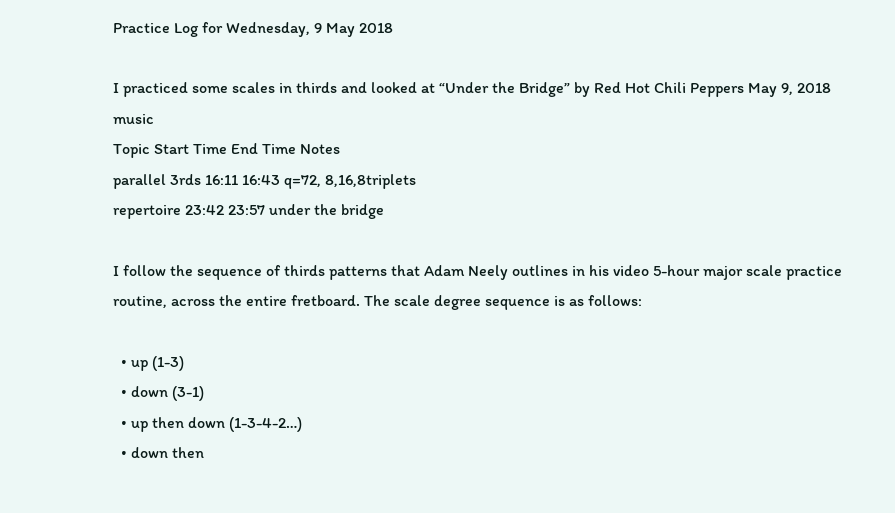Practice Log for Wednesday, 9 May 2018

I practiced some scales in thirds and looked at “Under the Bridge” by Red Hot Chili Peppers May 9, 2018 music
Topic Start Time End Time Notes
parallel 3rds 16:11 16:43 q=72, 8,16,8triplets
repertoire 23:42 23:57 under the bridge

I follow the sequence of thirds patterns that Adam Neely outlines in his video 5-hour major scale practice routine, across the entire fretboard. The scale degree sequence is as follows:

  • up (1-3)
  • down (3-1)
  • up then down (1-3-4-2…)
  • down then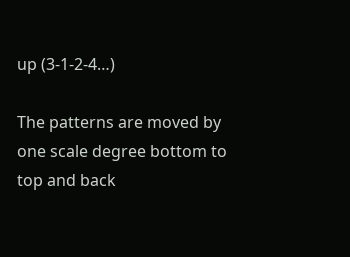up (3-1-2-4…)

The patterns are moved by one scale degree bottom to top and back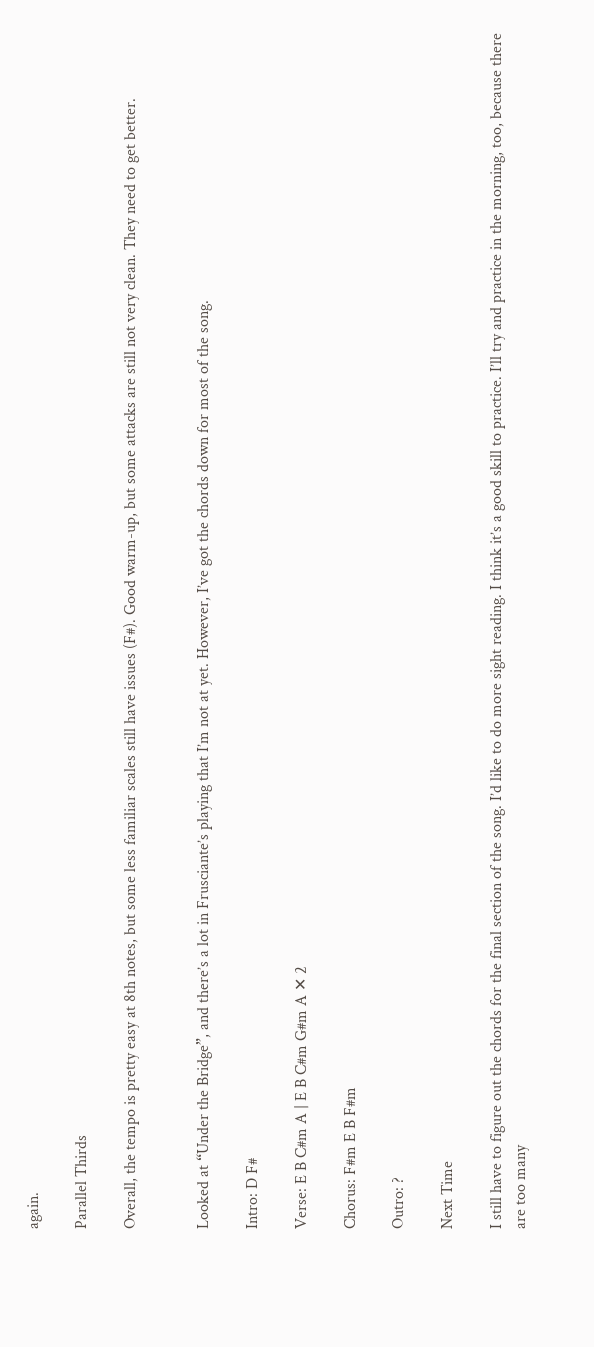again.

Parallel Thirds

Overall, the tempo is pretty easy at 8th notes, but some less familiar scales still have issues (F#). Good warm-up, but some attacks are still not very clean. They need to get better.


Looked at “Under the Bridge”, and there’s a lot in Frusciante’s playing that I’m not at yet. However, I’ve got the chords down for most of the song.

Intro: D F#

Verse: E B C#m A | E B C#m G#m A ✕ 2

Chorus: F#m E B F#m

Outro: ?

Next Time

I still have to figure out the chords for the final section of the song. I’d like to do more sight reading. I think it’s a good skill to practice. I’ll try and practice in the morning, too, because there are too many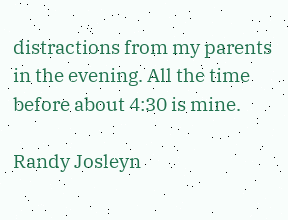distractions from my parents in the evening. All the time before about 4:30 is mine.

Randy Josleyn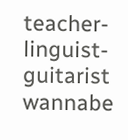teacher-linguist-guitarist wannabe